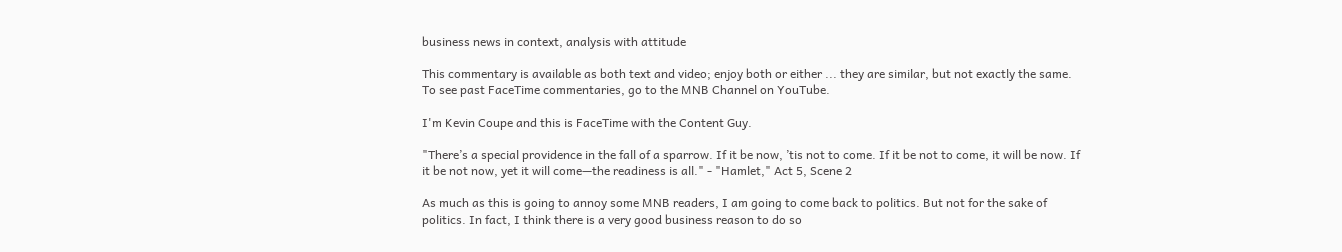business news in context, analysis with attitude

This commentary is available as both text and video; enjoy both or either ... they are similar, but not exactly the same. To see past FaceTime commentaries, go to the MNB Channel on YouTube.

I'm Kevin Coupe and this is FaceTime with the Content Guy.

"There’s a special providence in the fall of a sparrow. If it be now, ’tis not to come. If it be not to come, it will be now. If it be not now, yet it will come—the readiness is all." - "Hamlet," Act 5, Scene 2

As much as this is going to annoy some MNB readers, I am going to come back to politics. But not for the sake of politics. In fact, I think there is a very good business reason to do so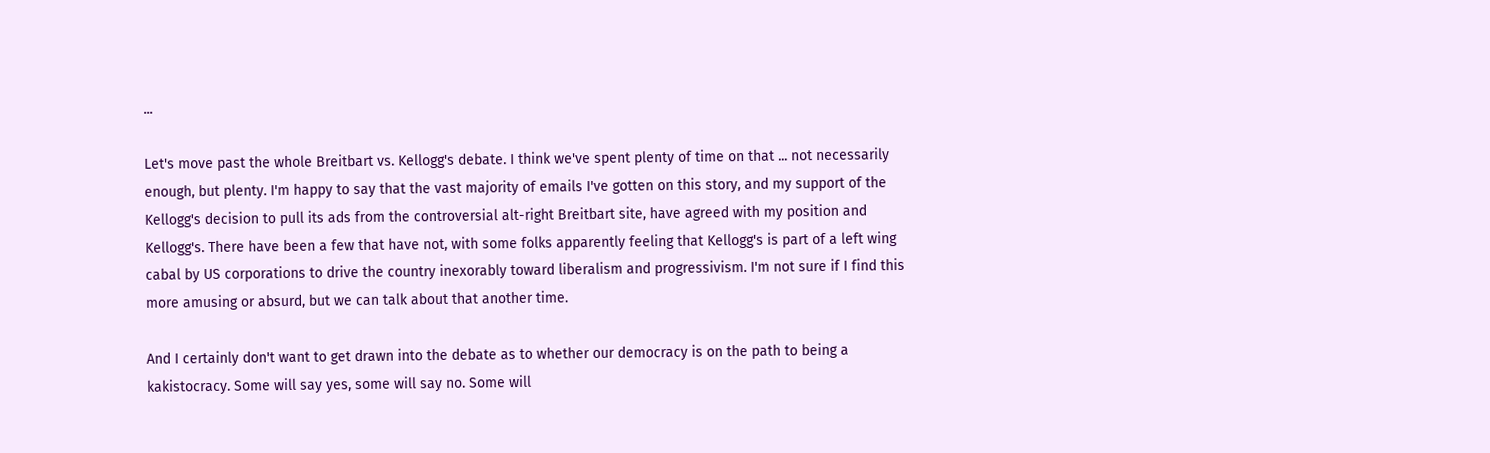...

Let's move past the whole Breitbart vs. Kellogg's debate. I think we've spent plenty of time on that ... not necessarily enough, but plenty. I'm happy to say that the vast majority of emails I've gotten on this story, and my support of the Kellogg's decision to pull its ads from the controversial alt-right Breitbart site, have agreed with my position and Kellogg's. There have been a few that have not, with some folks apparently feeling that Kellogg's is part of a left wing cabal by US corporations to drive the country inexorably toward liberalism and progressivism. I'm not sure if I find this more amusing or absurd, but we can talk about that another time.

And I certainly don't want to get drawn into the debate as to whether our democracy is on the path to being a kakistocracy. Some will say yes, some will say no. Some will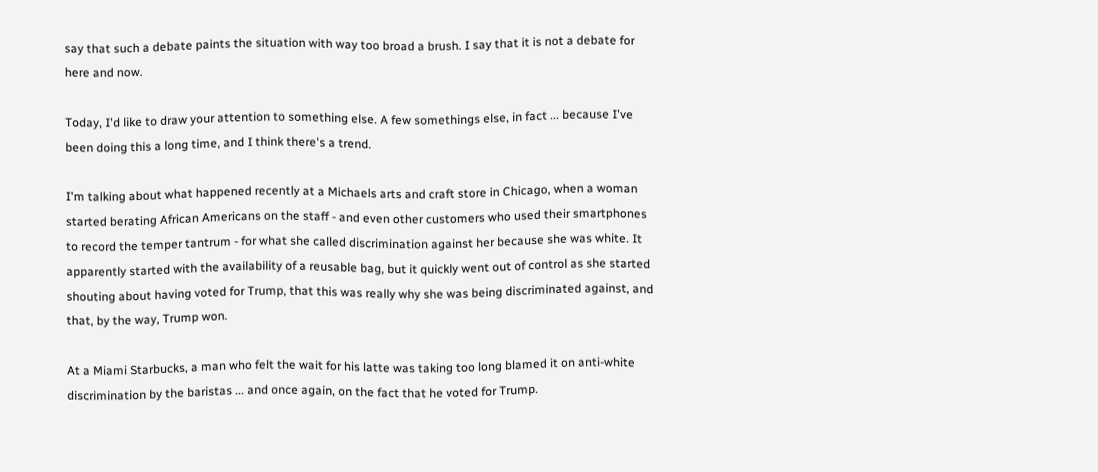say that such a debate paints the situation with way too broad a brush. I say that it is not a debate for here and now.

Today, I'd like to draw your attention to something else. A few somethings else, in fact ... because I've been doing this a long time, and I think there's a trend.

I'm talking about what happened recently at a Michaels arts and craft store in Chicago, when a woman started berating African Americans on the staff - and even other customers who used their smartphones to record the temper tantrum - for what she called discrimination against her because she was white. It apparently started with the availability of a reusable bag, but it quickly went out of control as she started shouting about having voted for Trump, that this was really why she was being discriminated against, and that, by the way, Trump won.

At a Miami Starbucks, a man who felt the wait for his latte was taking too long blamed it on anti-white discrimination by the baristas ... and once again, on the fact that he voted for Trump.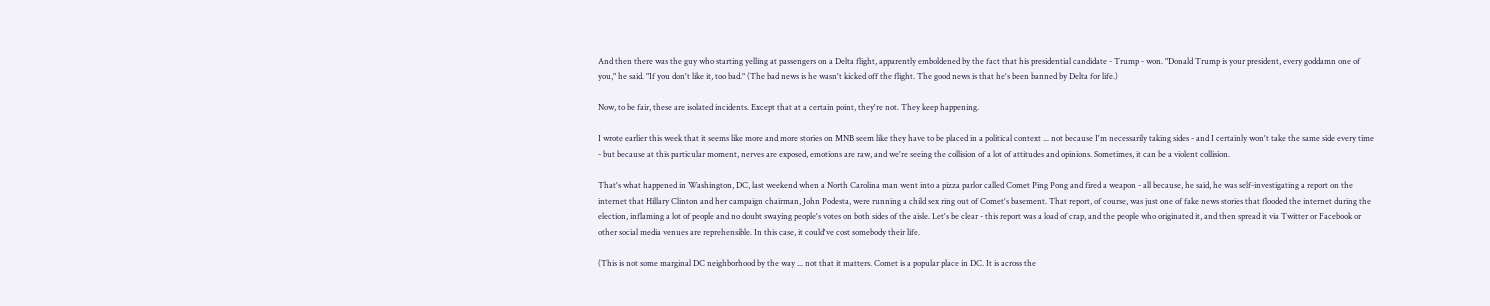And then there was the guy who starting yelling at passengers on a Delta flight, apparently emboldened by the fact that his presidential candidate - Trump - won. "Donald Trump is your president, every goddamn one of you," he said. "If you don't like it, too bad." (The bad news is he wasn't kicked off the flight. The good news is that he's been banned by Delta for life.)

Now, to be fair, these are isolated incidents. Except that at a certain point, they're not. They keep happening.

I wrote earlier this week that it seems like more and more stories on MNB seem like they have to be placed in a political context ... not because I'm necessarily taking sides - and I certainly won't take the same side every time - but because at this particular moment, nerves are exposed, emotions are raw, and we're seeing the collision of a lot of attitudes and opinions. Sometimes, it can be a violent collision.

That's what happened in Washington, DC, last weekend when a North Carolina man went into a pizza parlor called Comet Ping Pong and fired a weapon - all because, he said, he was self-investigating a report on the internet that Hillary Clinton and her campaign chairman, John Podesta, were running a child sex ring out of Comet's basement. That report, of course, was just one of fake news stories that flooded the internet during the election, inflaming a lot of people and no doubt swaying people's votes on both sides of the aisle. Let's be clear - this report was a load of crap, and the people who originated it, and then spread it via Twitter or Facebook or other social media venues are reprehensible. In this case, it could've cost somebody their life.

(This is not some marginal DC neighborhood by the way ... not that it matters. Comet is a popular place in DC. It is across the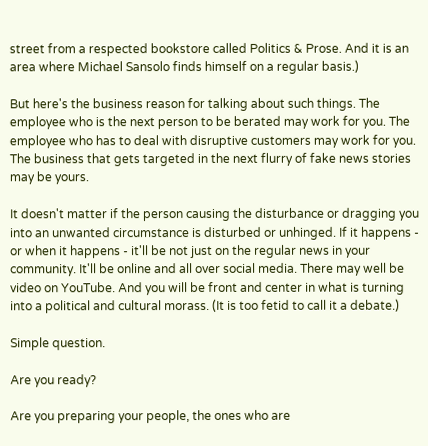street from a respected bookstore called Politics & Prose. And it is an area where Michael Sansolo finds himself on a regular basis.)

But here's the business reason for talking about such things. The employee who is the next person to be berated may work for you. The employee who has to deal with disruptive customers may work for you. The business that gets targeted in the next flurry of fake news stories may be yours.

It doesn't matter if the person causing the disturbance or dragging you into an unwanted circumstance is disturbed or unhinged. If it happens - or when it happens - it'll be not just on the regular news in your community. It'll be online and all over social media. There may well be video on YouTube. And you will be front and center in what is turning into a political and cultural morass. (It is too fetid to call it a debate.)

Simple question.

Are you ready?

Are you preparing your people, the ones who are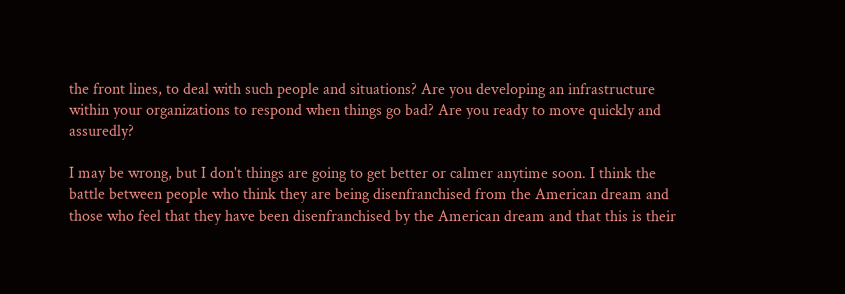the front lines, to deal with such people and situations? Are you developing an infrastructure within your organizations to respond when things go bad? Are you ready to move quickly and assuredly?

I may be wrong, but I don't things are going to get better or calmer anytime soon. I think the battle between people who think they are being disenfranchised from the American dream and those who feel that they have been disenfranchised by the American dream and that this is their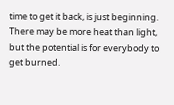time to get it back, is just beginning. There may be more heat than light, but the potential is for everybody to get burned.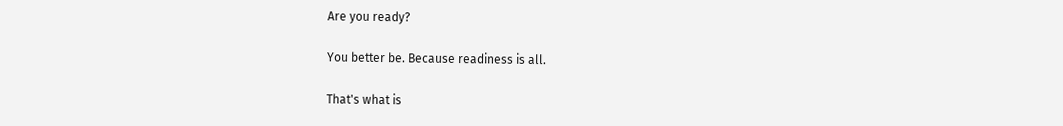Are you ready?

You better be. Because readiness is all.

That's what is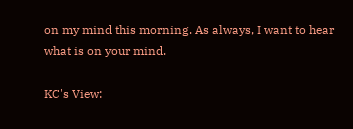on my mind this morning. As always, I want to hear what is on your mind.

KC's View: